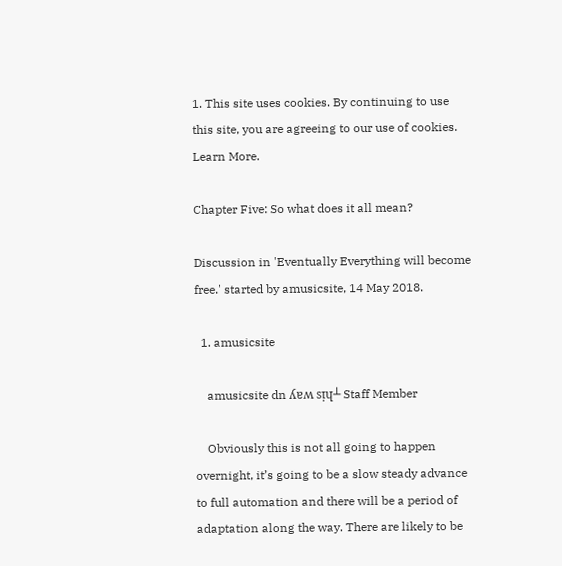1. This site uses cookies. By continuing to use this site, you are agreeing to our use of cookies. Learn More.

Chapter Five: So what does it all mean?

Discussion in 'Eventually Everything will become free.' started by amusicsite, 14 May 2018.

  1. amusicsite

    amusicsite dn ʎɐʍ sᴉɥ┴ Staff Member

    Obviously this is not all going to happen overnight, it’s going to be a slow steady advance to full automation and there will be a period of adaptation along the way. There are likely to be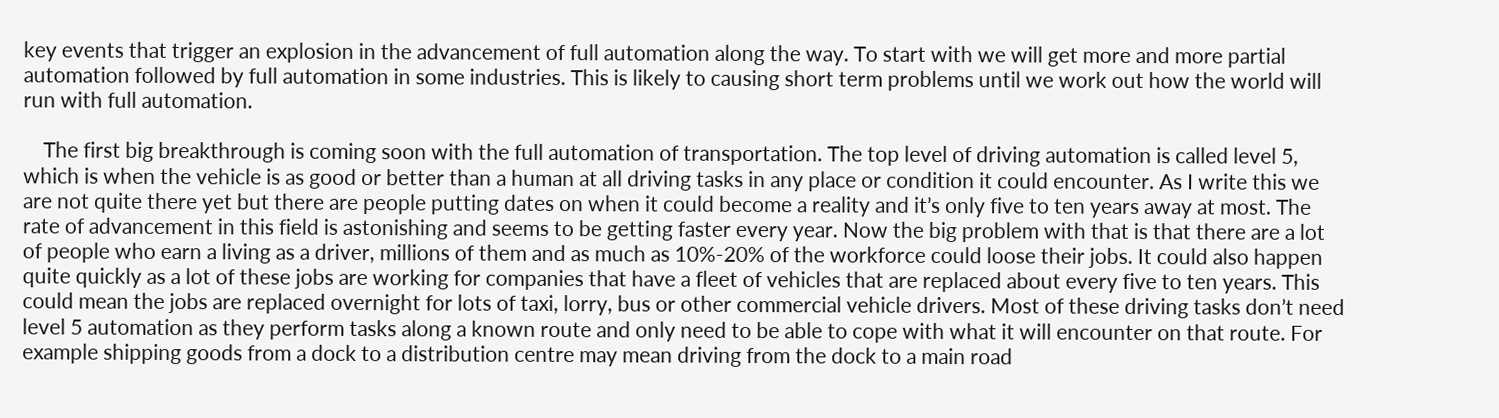key events that trigger an explosion in the advancement of full automation along the way. To start with we will get more and more partial automation followed by full automation in some industries. This is likely to causing short term problems until we work out how the world will run with full automation.

    The first big breakthrough is coming soon with the full automation of transportation. The top level of driving automation is called level 5, which is when the vehicle is as good or better than a human at all driving tasks in any place or condition it could encounter. As I write this we are not quite there yet but there are people putting dates on when it could become a reality and it’s only five to ten years away at most. The rate of advancement in this field is astonishing and seems to be getting faster every year. Now the big problem with that is that there are a lot of people who earn a living as a driver, millions of them and as much as 10%-20% of the workforce could loose their jobs. It could also happen quite quickly as a lot of these jobs are working for companies that have a fleet of vehicles that are replaced about every five to ten years. This could mean the jobs are replaced overnight for lots of taxi, lorry, bus or other commercial vehicle drivers. Most of these driving tasks don’t need level 5 automation as they perform tasks along a known route and only need to be able to cope with what it will encounter on that route. For example shipping goods from a dock to a distribution centre may mean driving from the dock to a main road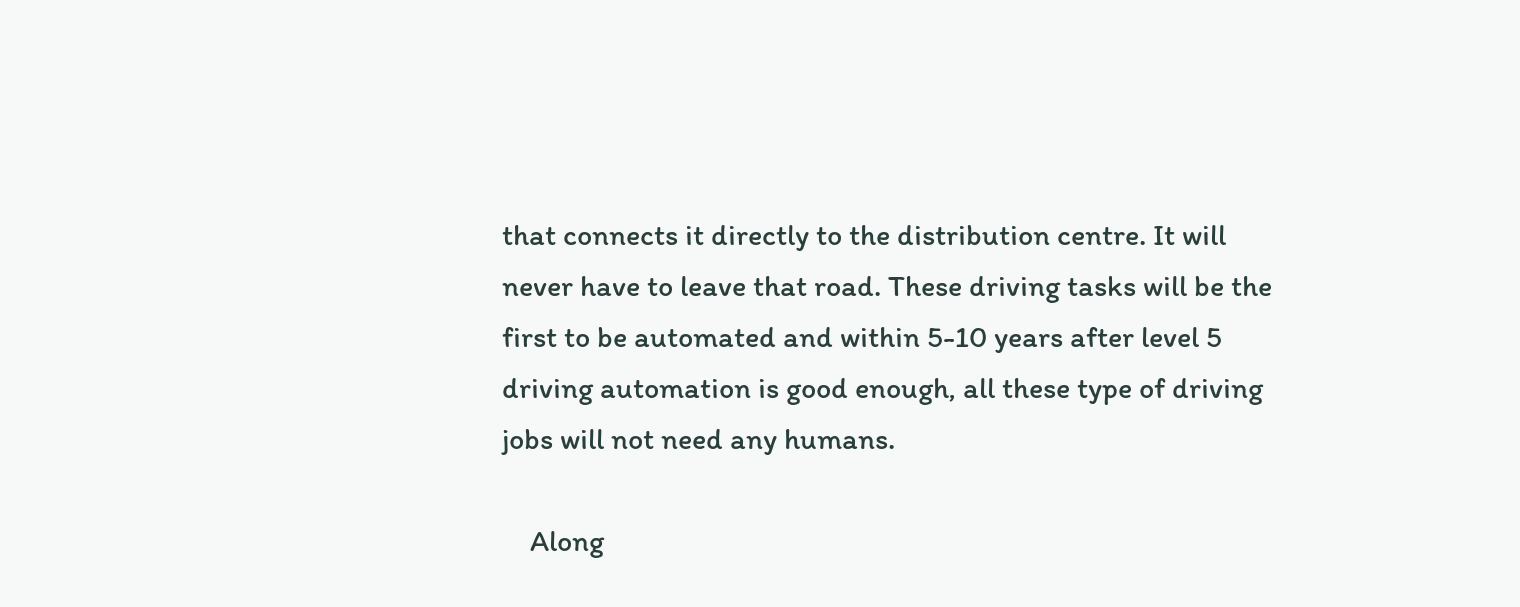that connects it directly to the distribution centre. It will never have to leave that road. These driving tasks will be the first to be automated and within 5-10 years after level 5 driving automation is good enough, all these type of driving jobs will not need any humans.

    Along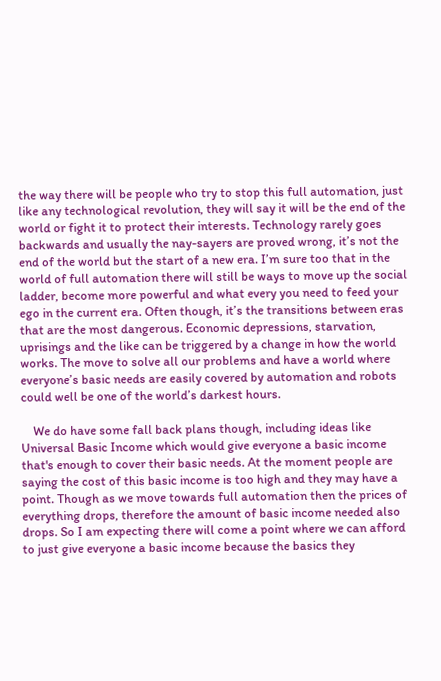the way there will be people who try to stop this full automation, just like any technological revolution, they will say it will be the end of the world or fight it to protect their interests. Technology rarely goes backwards and usually the nay-sayers are proved wrong, it’s not the end of the world but the start of a new era. I’m sure too that in the world of full automation there will still be ways to move up the social ladder, become more powerful and what every you need to feed your ego in the current era. Often though, it’s the transitions between eras that are the most dangerous. Economic depressions, starvation, uprisings and the like can be triggered by a change in how the world works. The move to solve all our problems and have a world where everyone’s basic needs are easily covered by automation and robots could well be one of the world’s darkest hours.

    We do have some fall back plans though, including ideas like Universal Basic Income which would give everyone a basic income that's enough to cover their basic needs. At the moment people are saying the cost of this basic income is too high and they may have a point. Though as we move towards full automation then the prices of everything drops, therefore the amount of basic income needed also drops. So I am expecting there will come a point where we can afford to just give everyone a basic income because the basics they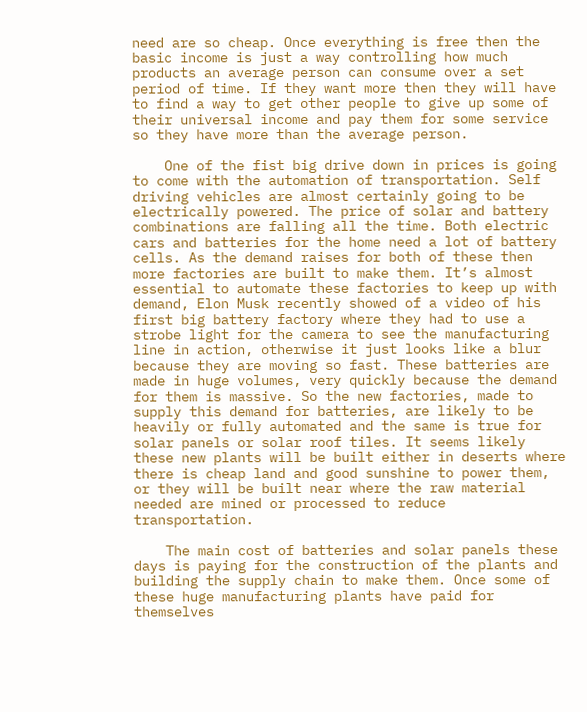need are so cheap. Once everything is free then the basic income is just a way controlling how much products an average person can consume over a set period of time. If they want more then they will have to find a way to get other people to give up some of their universal income and pay them for some service so they have more than the average person.

    One of the fist big drive down in prices is going to come with the automation of transportation. Self driving vehicles are almost certainly going to be electrically powered. The price of solar and battery combinations are falling all the time. Both electric cars and batteries for the home need a lot of battery cells. As the demand raises for both of these then more factories are built to make them. It’s almost essential to automate these factories to keep up with demand, Elon Musk recently showed of a video of his first big battery factory where they had to use a strobe light for the camera to see the manufacturing line in action, otherwise it just looks like a blur because they are moving so fast. These batteries are made in huge volumes, very quickly because the demand for them is massive. So the new factories, made to supply this demand for batteries, are likely to be heavily or fully automated and the same is true for solar panels or solar roof tiles. It seems likely these new plants will be built either in deserts where there is cheap land and good sunshine to power them, or they will be built near where the raw material needed are mined or processed to reduce transportation.

    The main cost of batteries and solar panels these days is paying for the construction of the plants and building the supply chain to make them. Once some of these huge manufacturing plants have paid for themselves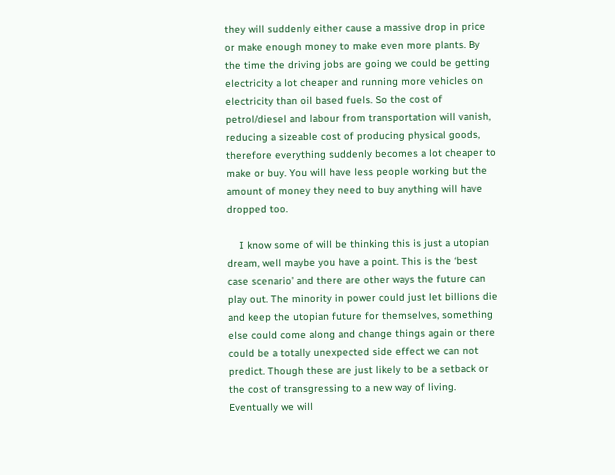they will suddenly either cause a massive drop in price or make enough money to make even more plants. By the time the driving jobs are going we could be getting electricity a lot cheaper and running more vehicles on electricity than oil based fuels. So the cost of petrol/diesel and labour from transportation will vanish, reducing a sizeable cost of producing physical goods, therefore everything suddenly becomes a lot cheaper to make or buy. You will have less people working but the amount of money they need to buy anything will have dropped too.

    I know some of will be thinking this is just a utopian dream, well maybe you have a point. This is the ‘best case scenario’ and there are other ways the future can play out. The minority in power could just let billions die and keep the utopian future for themselves, something else could come along and change things again or there could be a totally unexpected side effect we can not predict. Though these are just likely to be a setback or the cost of transgressing to a new way of living. Eventually we will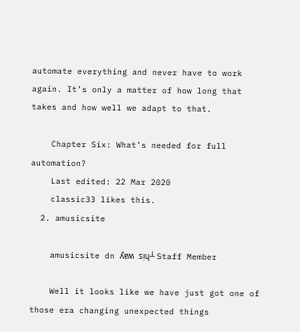automate everything and never have to work again. It’s only a matter of how long that takes and how well we adapt to that.

    Chapter Six: What’s needed for full automation?
    Last edited: 22 Mar 2020
    classic33 likes this.
  2. amusicsite

    amusicsite dn ʎɐʍ sᴉɥ┴ Staff Member

    Well it looks like we have just got one of those era changing unexpected things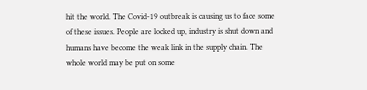hit the world. The Covid-19 outbreak is causing us to face some of these issues. People are locked up, industry is shut down and humans have become the weak link in the supply chain. The whole world may be put on some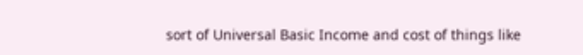sort of Universal Basic Income and cost of things like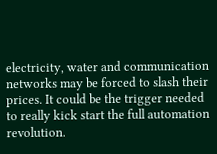electricity, water and communication networks may be forced to slash their prices. It could be the trigger needed to really kick start the full automation revolution.